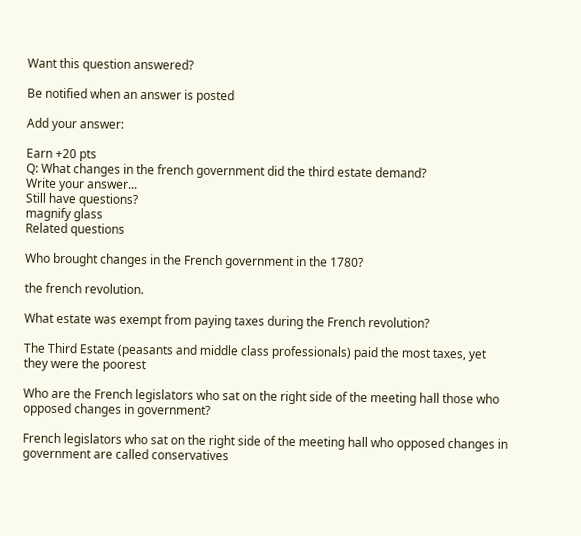Want this question answered?

Be notified when an answer is posted

Add your answer:

Earn +20 pts
Q: What changes in the french government did the third estate demand?
Write your answer...
Still have questions?
magnify glass
Related questions

Who brought changes in the French government in the 1780?

the french revolution.

What estate was exempt from paying taxes during the French revolution?

The Third Estate (peasants and middle class professionals) paid the most taxes, yet they were the poorest

Who are the French legislators who sat on the right side of the meeting hall those who opposed changes in government?

French legislators who sat on the right side of the meeting hall who opposed changes in government are called conservatives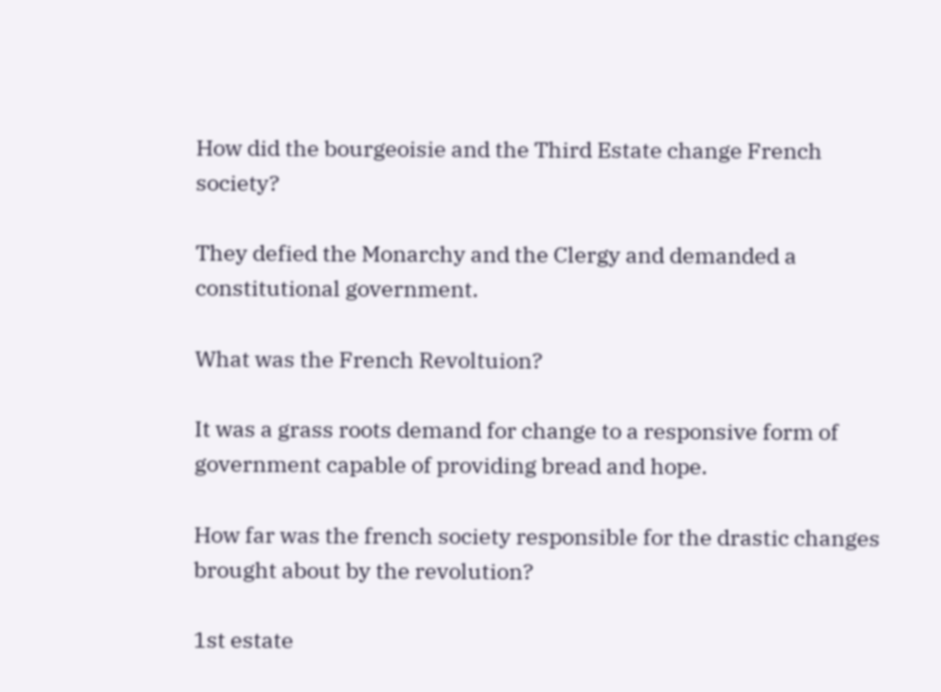How did the bourgeoisie and the Third Estate change French society?

They defied the Monarchy and the Clergy and demanded a constitutional government.

What was the French Revoltuion?

It was a grass roots demand for change to a responsive form of government capable of providing bread and hope.

How far was the french society responsible for the drastic changes brought about by the revolution?

1st estate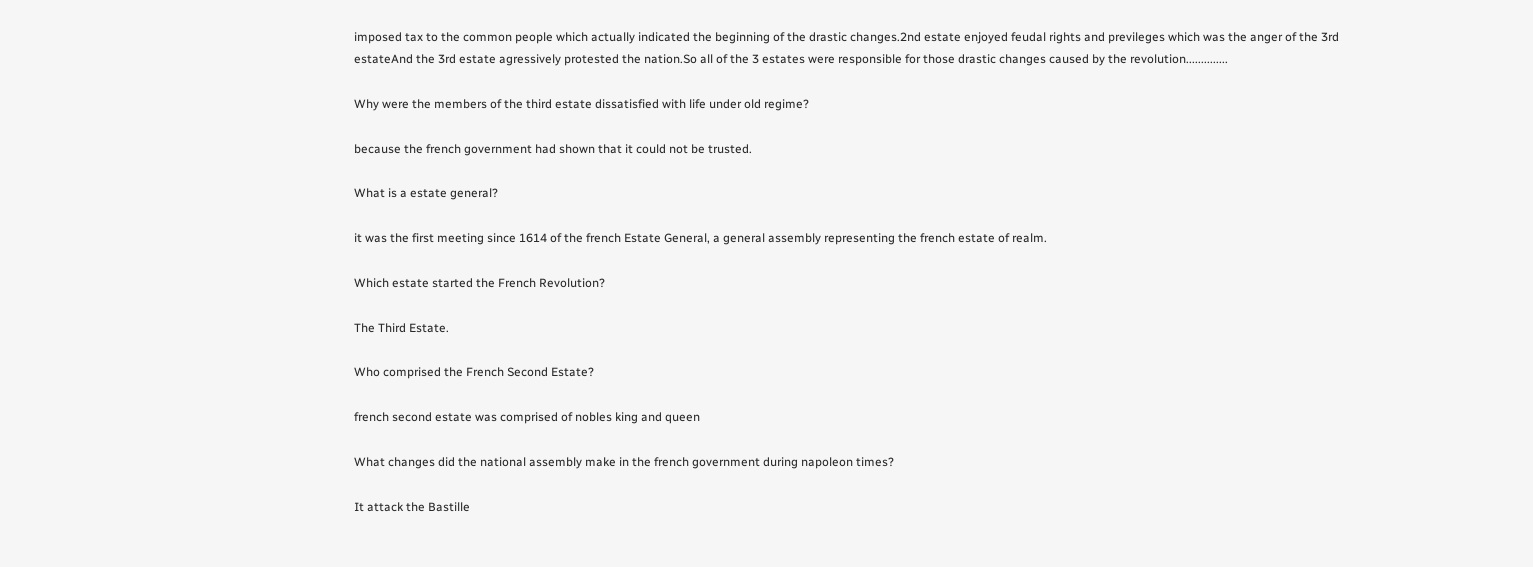imposed tax to the common people which actually indicated the beginning of the drastic changes.2nd estate enjoyed feudal rights and previleges which was the anger of the 3rd estateAnd the 3rd estate agressively protested the nation.So all of the 3 estates were responsible for those drastic changes caused by the revolution..............

Why were the members of the third estate dissatisfied with life under old regime?

because the french government had shown that it could not be trusted.

What is a estate general?

it was the first meeting since 1614 of the french Estate General, a general assembly representing the french estate of realm.

Which estate started the French Revolution?

The Third Estate.

Who comprised the French Second Estate?

french second estate was comprised of nobles king and queen

What changes did the national assembly make in the french government during napoleon times?

It attack the Bastille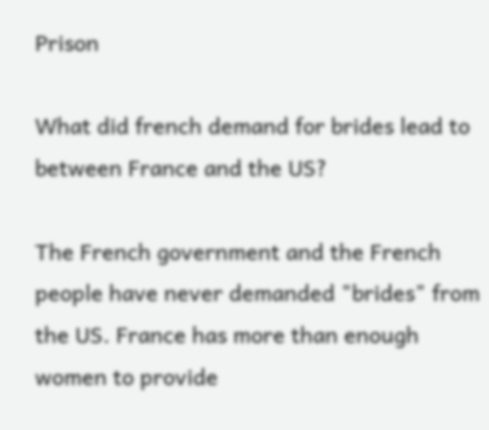Prison

What did french demand for brides lead to between France and the US?

The French government and the French people have never demanded "brides" from the US. France has more than enough women to provide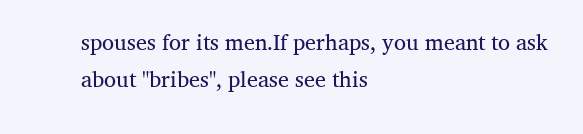spouses for its men.If perhaps, you meant to ask about "bribes", please see this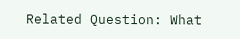Related Question: What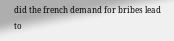did the french demand for bribes lead to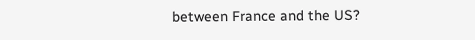between France and the US?